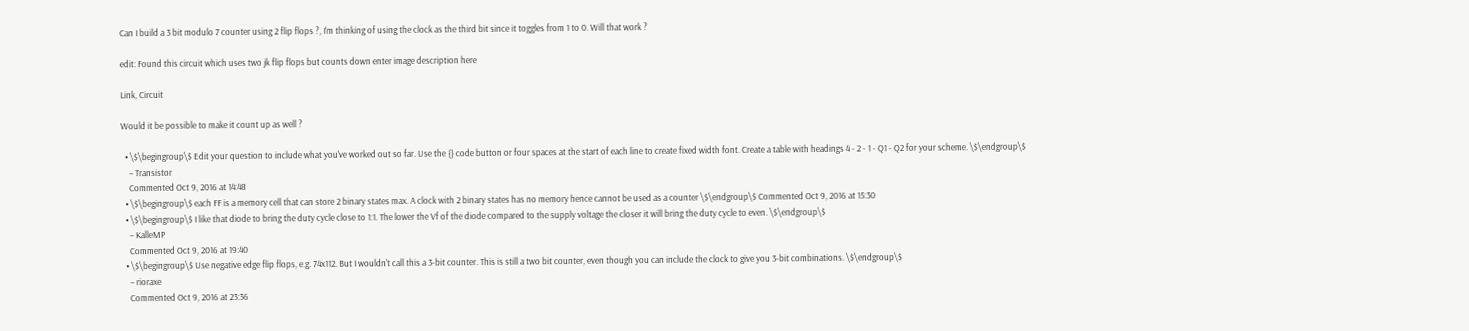Can I build a 3 bit modulo 7 counter using 2 flip flops ?, I'm thinking of using the clock as the third bit since it toggles from 1 to 0. Will that work ?

edit: Found this circuit which uses two jk flip flops but counts down enter image description here

Link, Circuit

Would it be possible to make it count up as well ?

  • \$\begingroup\$ Edit your question to include what you've worked out so far. Use the {} code button or four spaces at the start of each line to create fixed width font. Create a table with headings 4 - 2 - 1 - Q1 - Q2 for your scheme. \$\endgroup\$
    – Transistor
    Commented Oct 9, 2016 at 14:48
  • \$\begingroup\$ each FF is a memory cell that can store 2 binary states max. A clock with 2 binary states has no memory hence cannot be used as a counter \$\endgroup\$ Commented Oct 9, 2016 at 15:30
  • \$\begingroup\$ I like that diode to bring the duty cycle close to 1:1. The lower the Vf of the diode compared to the supply voltage the closer it will bring the duty cycle to even. \$\endgroup\$
    – KalleMP
    Commented Oct 9, 2016 at 19:40
  • \$\begingroup\$ Use negative edge flip flops, e.g. 74x112. But I wouldn't call this a 3-bit counter. This is still a two bit counter, even though you can include the clock to give you 3-bit combinations. \$\endgroup\$
    – rioraxe
    Commented Oct 9, 2016 at 23:36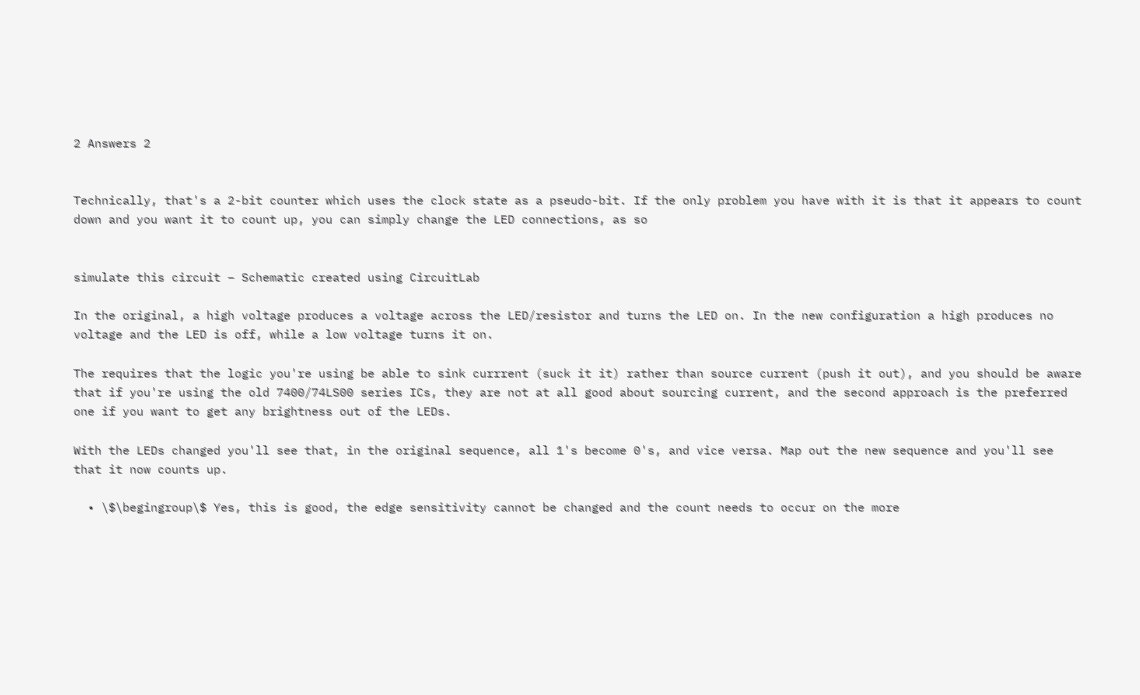2 Answers 2


Technically, that's a 2-bit counter which uses the clock state as a pseudo-bit. If the only problem you have with it is that it appears to count down and you want it to count up, you can simply change the LED connections, as so


simulate this circuit – Schematic created using CircuitLab

In the original, a high voltage produces a voltage across the LED/resistor and turns the LED on. In the new configuration a high produces no voltage and the LED is off, while a low voltage turns it on.

The requires that the logic you're using be able to sink currrent (suck it it) rather than source current (push it out), and you should be aware that if you're using the old 7400/74LS00 series ICs, they are not at all good about sourcing current, and the second approach is the preferred one if you want to get any brightness out of the LEDs.

With the LEDs changed you'll see that, in the original sequence, all 1's become 0's, and vice versa. Map out the new sequence and you'll see that it now counts up.

  • \$\begingroup\$ Yes, this is good, the edge sensitivity cannot be changed and the count needs to occur on the more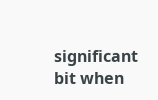significant bit when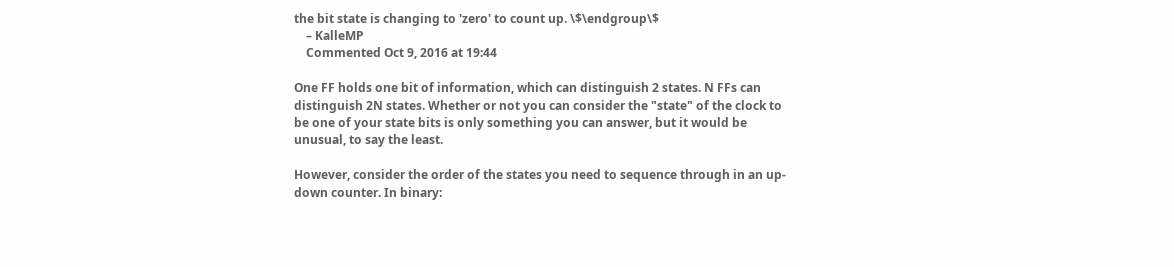the bit state is changing to 'zero' to count up. \$\endgroup\$
    – KalleMP
    Commented Oct 9, 2016 at 19:44

One FF holds one bit of information, which can distinguish 2 states. N FFs can distinguish 2N states. Whether or not you can consider the "state" of the clock to be one of your state bits is only something you can answer, but it would be unusual, to say the least.

However, consider the order of the states you need to sequence through in an up-down counter. In binary: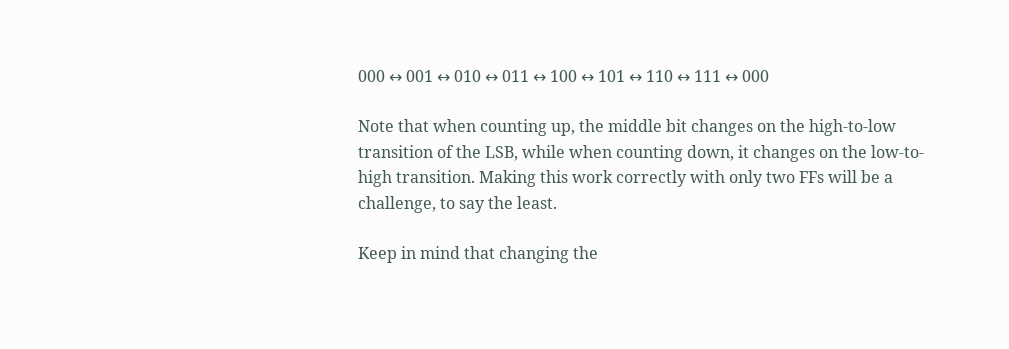000 ↔ 001 ↔ 010 ↔ 011 ↔ 100 ↔ 101 ↔ 110 ↔ 111 ↔ 000

Note that when counting up, the middle bit changes on the high-to-low transition of the LSB, while when counting down, it changes on the low-to-high transition. Making this work correctly with only two FFs will be a challenge, to say the least.

Keep in mind that changing the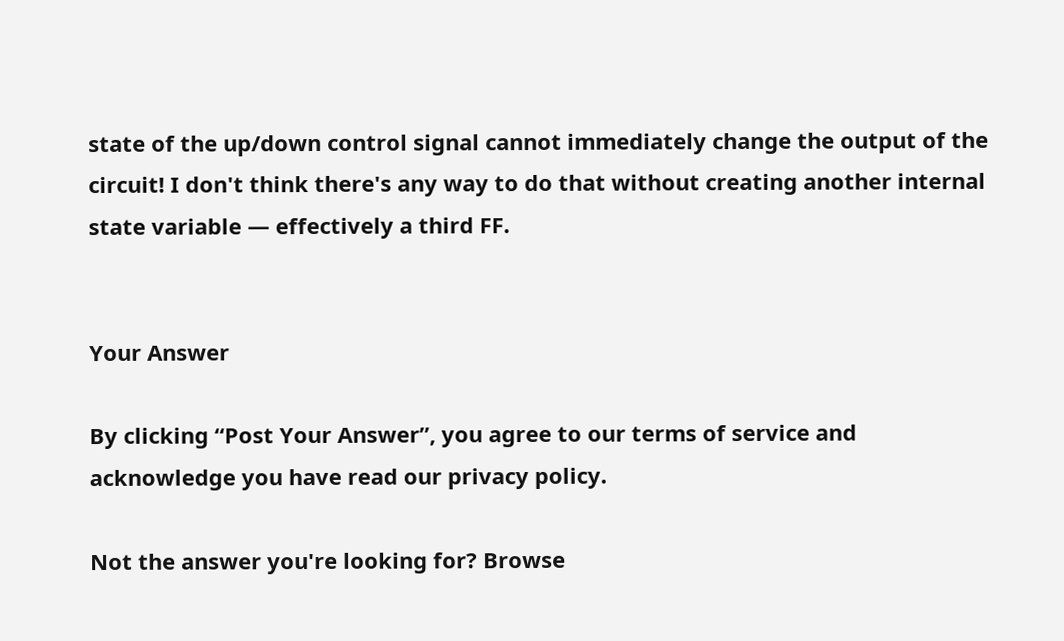state of the up/down control signal cannot immediately change the output of the circuit! I don't think there's any way to do that without creating another internal state variable — effectively a third FF.


Your Answer

By clicking “Post Your Answer”, you agree to our terms of service and acknowledge you have read our privacy policy.

Not the answer you're looking for? Browse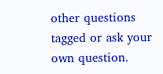other questions tagged or ask your own question.